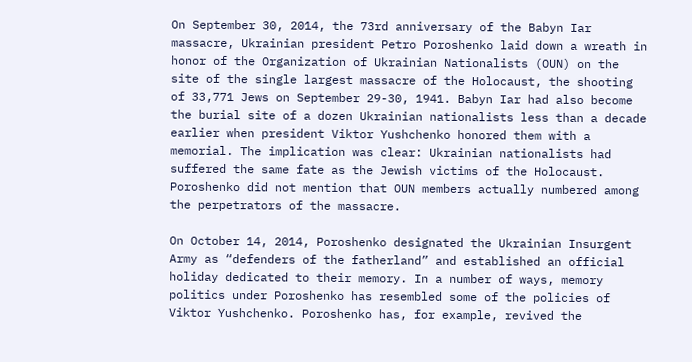On September 30, 2014, the 73rd anniversary of the Babyn Iar massacre, Ukrainian president Petro Poroshenko laid down a wreath in honor of the Organization of Ukrainian Nationalists (OUN) on the site of the single largest massacre of the Holocaust, the shooting of 33,771 Jews on September 29-30, 1941. Babyn Iar had also become the burial site of a dozen Ukrainian nationalists less than a decade earlier when president Viktor Yushchenko honored them with a memorial. The implication was clear: Ukrainian nationalists had suffered the same fate as the Jewish victims of the Holocaust. Poroshenko did not mention that OUN members actually numbered among the perpetrators of the massacre.

On October 14, 2014, Poroshenko designated the Ukrainian Insurgent Army as “defenders of the fatherland” and established an official holiday dedicated to their memory. In a number of ways, memory politics under Poroshenko has resembled some of the policies of Viktor Yushchenko. Poroshenko has, for example, revived the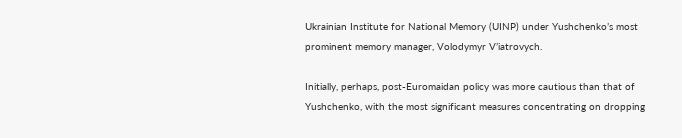Ukrainian Institute for National Memory (UINP) under Yushchenko’s most prominent memory manager, Volodymyr V’iatrovych.

Initially, perhaps, post-Euromaidan policy was more cautious than that of Yushchenko, with the most significant measures concentrating on dropping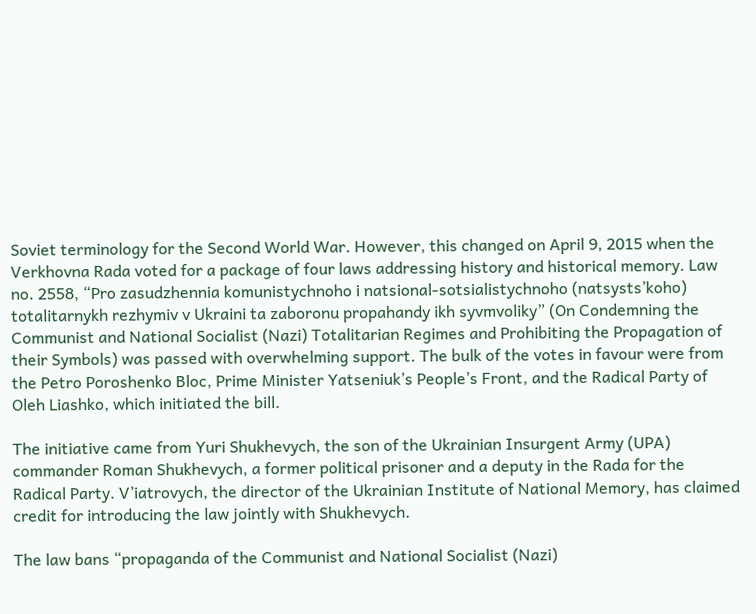Soviet terminology for the Second World War. However, this changed on April 9, 2015 when the Verkhovna Rada voted for a package of four laws addressing history and historical memory. Law no. 2558, “Pro zasudzhennia komunistychnoho i natsional-sotsialistychnoho (natsysts’koho) totalitarnykh rezhymiv v Ukraini ta zaboronu propahandy ikh syvmvoliky” (On Condemning the Communist and National Socialist (Nazi) Totalitarian Regimes and Prohibiting the Propagation of their Symbols) was passed with overwhelming support. The bulk of the votes in favour were from the Petro Poroshenko Bloc, Prime Minister Yatseniuk’s People’s Front, and the Radical Party of Oleh Liashko, which initiated the bill.

The initiative came from Yuri Shukhevych, the son of the Ukrainian Insurgent Army (UPA) commander Roman Shukhevych, a former political prisoner and a deputy in the Rada for the Radical Party. V’iatrovych, the director of the Ukrainian Institute of National Memory, has claimed credit for introducing the law jointly with Shukhevych.

The law bans “propaganda of the Communist and National Socialist (Nazi)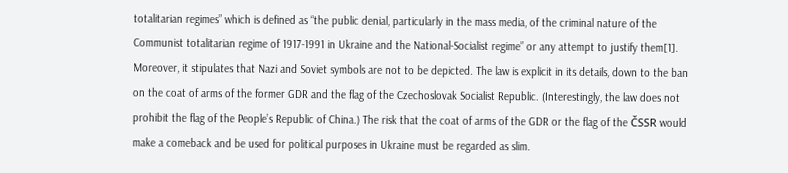totalitarian regimes” which is defined as “the public denial, particularly in the mass media, of the criminal nature of the Communist totalitarian regime of 1917-1991 in Ukraine and the National-Socialist regime” or any attempt to justify them[1]. Moreover, it stipulates that Nazi and Soviet symbols are not to be depicted. The law is explicit in its details, down to the ban on the coat of arms of the former GDR and the flag of the Czechoslovak Socialist Republic. (Interestingly, the law does not prohibit the flag of the People’s Republic of China.) The risk that the coat of arms of the GDR or the flag of the ČSSR would make a comeback and be used for political purposes in Ukraine must be regarded as slim.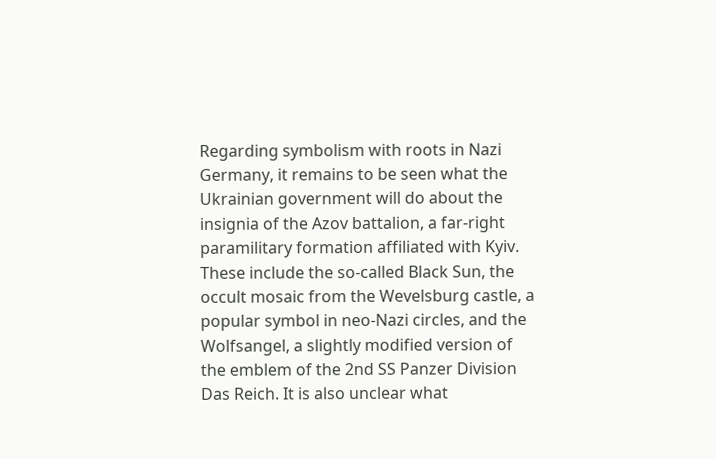Regarding symbolism with roots in Nazi Germany, it remains to be seen what the Ukrainian government will do about the insignia of the Azov battalion, a far-right paramilitary formation affiliated with Kyiv. These include the so-called Black Sun, the occult mosaic from the Wevelsburg castle, a popular symbol in neo-Nazi circles, and the Wolfsangel, a slightly modified version of the emblem of the 2nd SS Panzer Division Das Reich. It is also unclear what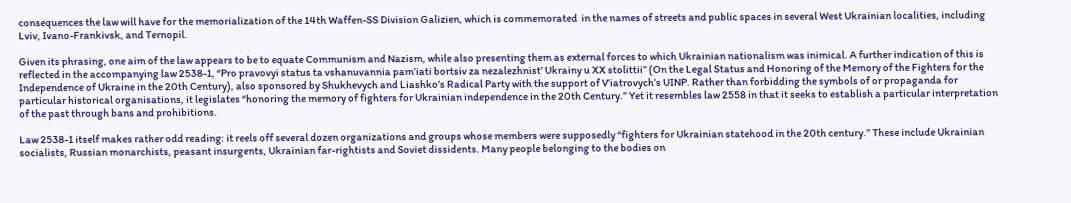consequences the law will have for the memorialization of the 14th Waffen-SS Division Galizien, which is commemorated  in the names of streets and public spaces in several West Ukrainian localities, including Lviv, Ivano-Frankivsk, and Ternopil.

Given its phrasing, one aim of the law appears to be to equate Communism and Nazism, while also presenting them as external forces to which Ukrainian nationalism was inimical. A further indication of this is reflected in the accompanying law 2538-1, “Pro pravovyi status ta vshanuvannia pam’iati bortsiv za nezalezhnist’ Ukrainy u XX stolittii” (On the Legal Status and Honoring of the Memory of the Fighters for the Independence of Ukraine in the 20th Century), also sponsored by Shukhevych and Liashko’s Radical Party with the support of V’iatrovych’s UINP. Rather than forbidding the symbols of or propaganda for particular historical organisations, it legislates “honoring the memory of fighters for Ukrainian independence in the 20th Century.” Yet it resembles law 2558 in that it seeks to establish a particular interpretation of the past through bans and prohibitions.

Law 2538-1 itself makes rather odd reading: it reels off several dozen organizations and groups whose members were supposedly “fighters for Ukrainian statehood in the 20th century.” These include Ukrainian socialists, Russian monarchists, peasant insurgents, Ukrainian far-rightists and Soviet dissidents. Many people belonging to the bodies on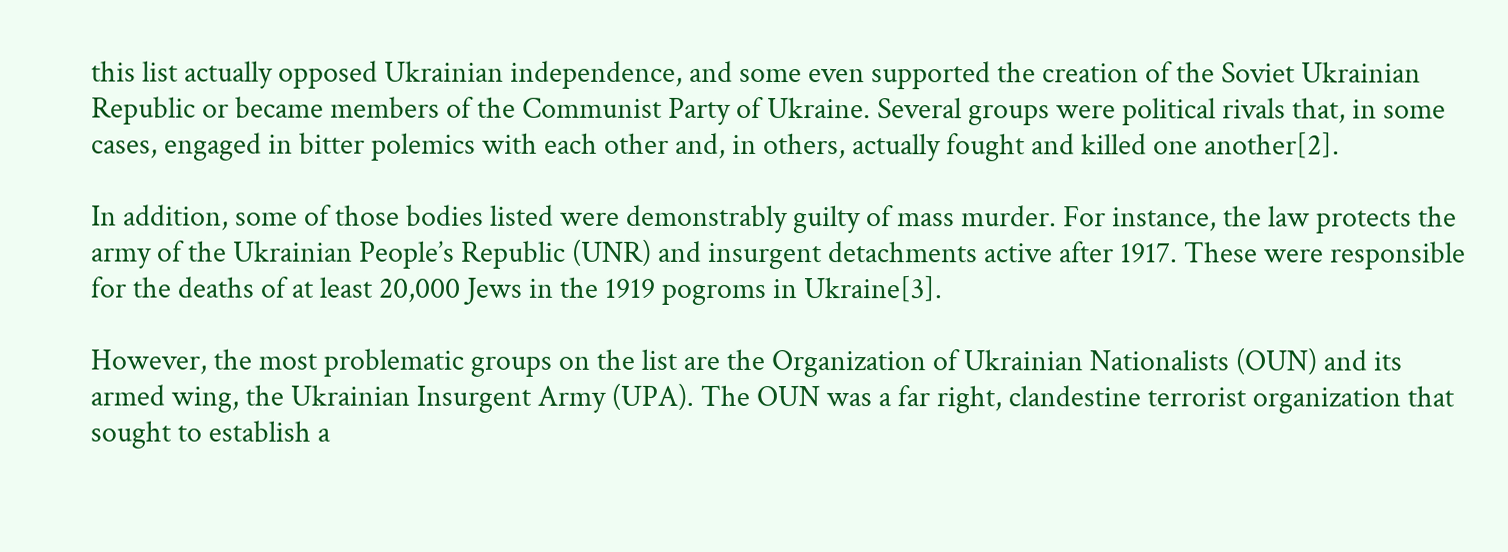this list actually opposed Ukrainian independence, and some even supported the creation of the Soviet Ukrainian Republic or became members of the Communist Party of Ukraine. Several groups were political rivals that, in some cases, engaged in bitter polemics with each other and, in others, actually fought and killed one another[2].

In addition, some of those bodies listed were demonstrably guilty of mass murder. For instance, the law protects the army of the Ukrainian People’s Republic (UNR) and insurgent detachments active after 1917. These were responsible for the deaths of at least 20,000 Jews in the 1919 pogroms in Ukraine[3].

However, the most problematic groups on the list are the Organization of Ukrainian Nationalists (OUN) and its armed wing, the Ukrainian Insurgent Army (UPA). The OUN was a far right, clandestine terrorist organization that sought to establish a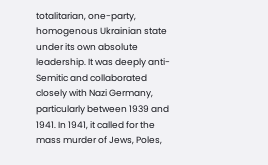totalitarian, one-party, homogenous Ukrainian state under its own absolute leadership. It was deeply anti-Semitic and collaborated closely with Nazi Germany, particularly between 1939 and 1941. In 1941, it called for the mass murder of Jews, Poles,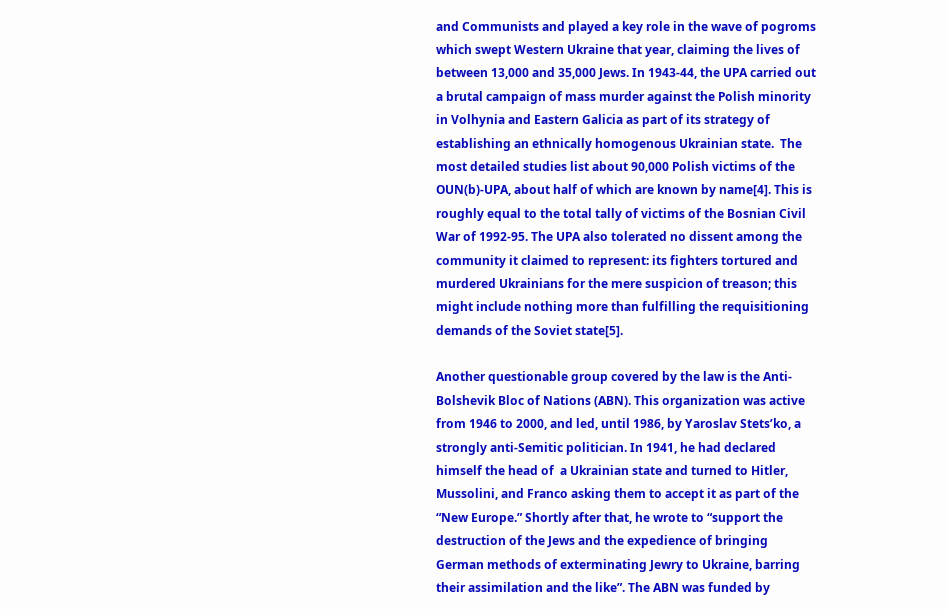and Communists and played a key role in the wave of pogroms which swept Western Ukraine that year, claiming the lives of  between 13,000 and 35,000 Jews. In 1943-44, the UPA carried out a brutal campaign of mass murder against the Polish minority in Volhynia and Eastern Galicia as part of its strategy of establishing an ethnically homogenous Ukrainian state.  The most detailed studies list about 90,000 Polish victims of the OUN(b)-UPA, about half of which are known by name[4]. This is roughly equal to the total tally of victims of the Bosnian Civil War of 1992-95. The UPA also tolerated no dissent among the community it claimed to represent: its fighters tortured and murdered Ukrainians for the mere suspicion of treason; this might include nothing more than fulfilling the requisitioning demands of the Soviet state[5].

Another questionable group covered by the law is the Anti-Bolshevik Bloc of Nations (ABN). This organization was active from 1946 to 2000, and led, until 1986, by Yaroslav Stets’ko, a strongly anti-Semitic politician. In 1941, he had declared himself the head of  a Ukrainian state and turned to Hitler, Mussolini, and Franco asking them to accept it as part of the “New Europe.” Shortly after that, he wrote to “support the destruction of the Jews and the expedience of bringing German methods of exterminating Jewry to Ukraine, barring their assimilation and the like”. The ABN was funded by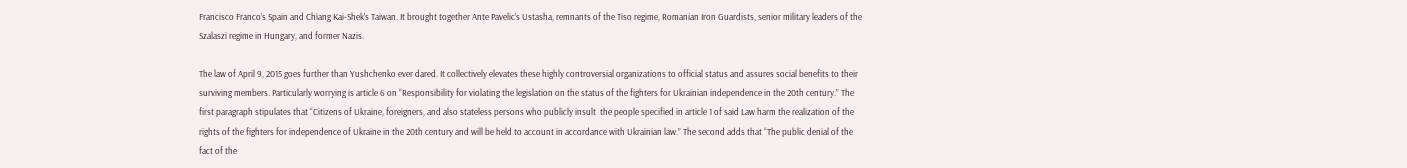Francisco Franco’s Spain and Chiang Kai-Shek’s Taiwan. It brought together Ante Pavelic’s Ustasha, remnants of the Tiso regime, Romanian Iron Guardists, senior military leaders of the Szalaszi regime in Hungary, and former Nazis.

The law of April 9, 2015 goes further than Yushchenko ever dared. It collectively elevates these highly controversial organizations to official status and assures social benefits to their surviving members. Particularly worrying is article 6 on “Responsibility for violating the legislation on the status of the fighters for Ukrainian independence in the 20th century.” The first paragraph stipulates that “Citizens of Ukraine, foreigners, and also stateless persons who publicly insult  the people specified in article 1 of said Law harm the realization of the rights of the fighters for independence of Ukraine in the 20th century and will be held to account in accordance with Ukrainian law.” The second adds that “The public denial of the fact of the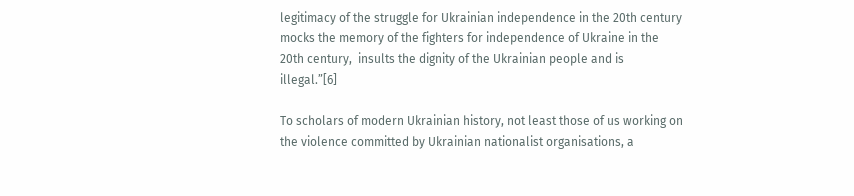legitimacy of the struggle for Ukrainian independence in the 20th century mocks the memory of the fighters for independence of Ukraine in the 20th century,  insults the dignity of the Ukrainian people and is illegal.”[6]

To scholars of modern Ukrainian history, not least those of us working on the violence committed by Ukrainian nationalist organisations, a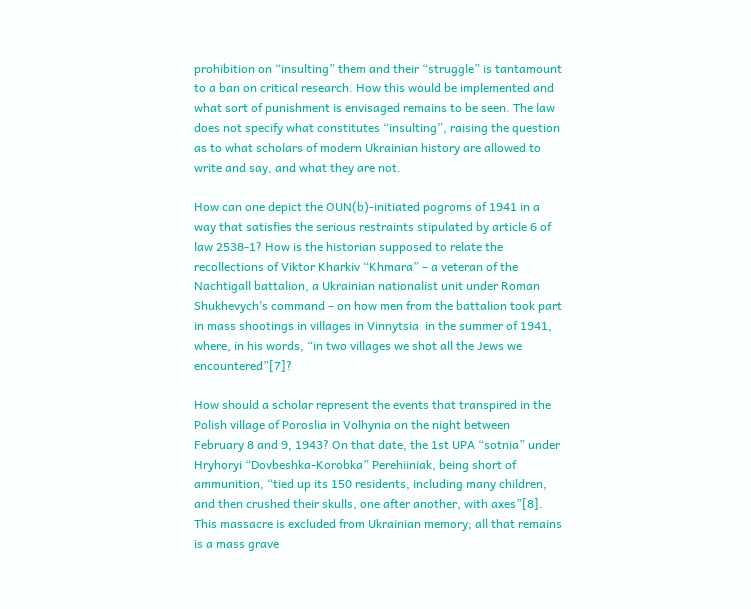prohibition on “insulting” them and their “struggle” is tantamount to a ban on critical research. How this would be implemented and what sort of punishment is envisaged remains to be seen. The law does not specify what constitutes “insulting”, raising the question as to what scholars of modern Ukrainian history are allowed to write and say, and what they are not.

How can one depict the OUN(b)-initiated pogroms of 1941 in a way that satisfies the serious restraints stipulated by article 6 of law 2538-1? How is the historian supposed to relate the recollections of Viktor Kharkiv “Khmara” – a veteran of the Nachtigall battalion, a Ukrainian nationalist unit under Roman Shukhevych’s command – on how men from the battalion took part in mass shootings in villages in Vinnytsia  in the summer of 1941, where, in his words, “in two villages we shot all the Jews we encountered”[7]?

How should a scholar represent the events that transpired in the Polish village of Poroslia in Volhynia on the night between February 8 and 9, 1943? On that date, the 1st UPA “sotnia” under Hryhoryi “Dovbeshka-Korobka” Perehiiniak, being short of ammunition, “tied up its 150 residents, including many children, and then crushed their skulls, one after another, with axes”[8]. This massacre is excluded from Ukrainian memory; all that remains is a mass grave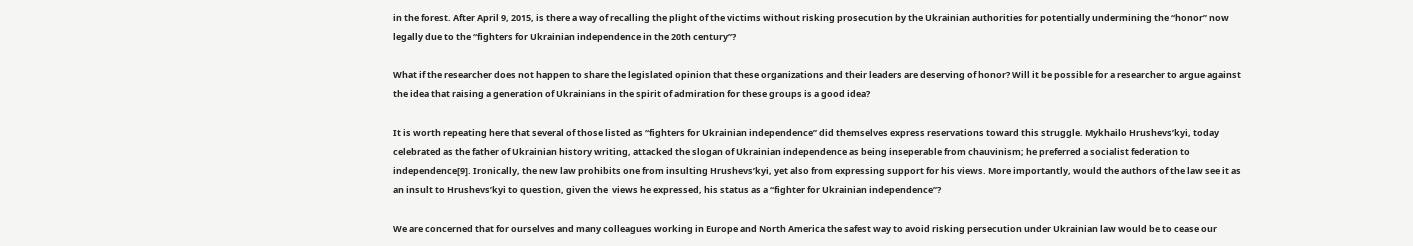in the forest. After April 9, 2015, is there a way of recalling the plight of the victims without risking prosecution by the Ukrainian authorities for potentially undermining the “honor” now legally due to the “fighters for Ukrainian independence in the 20th century”?

What if the researcher does not happen to share the legislated opinion that these organizations and their leaders are deserving of honor? Will it be possible for a researcher to argue against the idea that raising a generation of Ukrainians in the spirit of admiration for these groups is a good idea?

It is worth repeating here that several of those listed as “fighters for Ukrainian independence” did themselves express reservations toward this struggle. Mykhailo Hrushevs’kyi, today celebrated as the father of Ukrainian history writing, attacked the slogan of Ukrainian independence as being inseperable from chauvinism; he preferred a socialist federation to independence[9]. Ironically, the new law prohibits one from insulting Hrushevs’kyi, yet also from expressing support for his views. More importantly, would the authors of the law see it as an insult to Hrushevs’kyi to question, given the  views he expressed, his status as a “fighter for Ukrainian independence”?

We are concerned that for ourselves and many colleagues working in Europe and North America the safest way to avoid risking persecution under Ukrainian law would be to cease our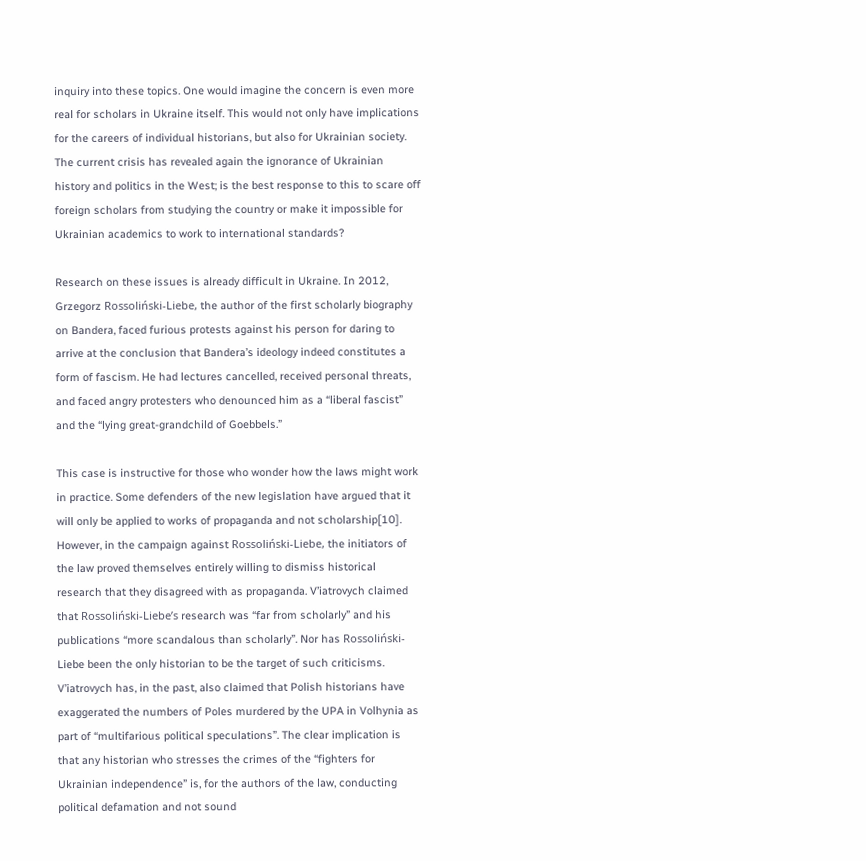inquiry into these topics. One would imagine the concern is even more real for scholars in Ukraine itself. This would not only have implications for the careers of individual historians, but also for Ukrainian society. The current crisis has revealed again the ignorance of Ukrainian history and politics in the West; is the best response to this to scare off foreign scholars from studying the country or make it impossible for Ukrainian academics to work to international standards?

Research on these issues is already difficult in Ukraine. In 2012, Grzegorz Rossoliński-Liebe, the author of the first scholarly biography on Bandera, faced furious protests against his person for daring to arrive at the conclusion that Bandera’s ideology indeed constitutes a form of fascism. He had lectures cancelled, received personal threats, and faced angry protesters who denounced him as a “liberal fascist” and the “lying great-grandchild of Goebbels.”

This case is instructive for those who wonder how the laws might work in practice. Some defenders of the new legislation have argued that it will only be applied to works of propaganda and not scholarship[10]. However, in the campaign against Rossoliński-Liebe, the initiators of the law proved themselves entirely willing to dismiss historical research that they disagreed with as propaganda. V’iatrovych claimed that Rossoliński-Liebe’s research was “far from scholarly” and his publications “more scandalous than scholarly”. Nor has Rossoliński-Liebe been the only historian to be the target of such criticisms. V’iatrovych has, in the past, also claimed that Polish historians have exaggerated the numbers of Poles murdered by the UPA in Volhynia as part of “multifarious political speculations”. The clear implication is that any historian who stresses the crimes of the “fighters for Ukrainian independence” is, for the authors of the law, conducting political defamation and not sound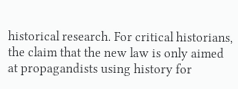historical research. For critical historians, the claim that the new law is only aimed at propagandists using history for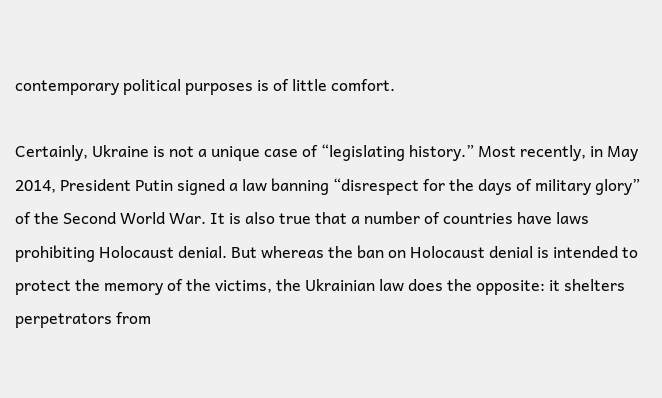contemporary political purposes is of little comfort.

Certainly, Ukraine is not a unique case of “legislating history.” Most recently, in May 2014, President Putin signed a law banning “disrespect for the days of military glory” of the Second World War. It is also true that a number of countries have laws prohibiting Holocaust denial. But whereas the ban on Holocaust denial is intended to protect the memory of the victims, the Ukrainian law does the opposite: it shelters perpetrators from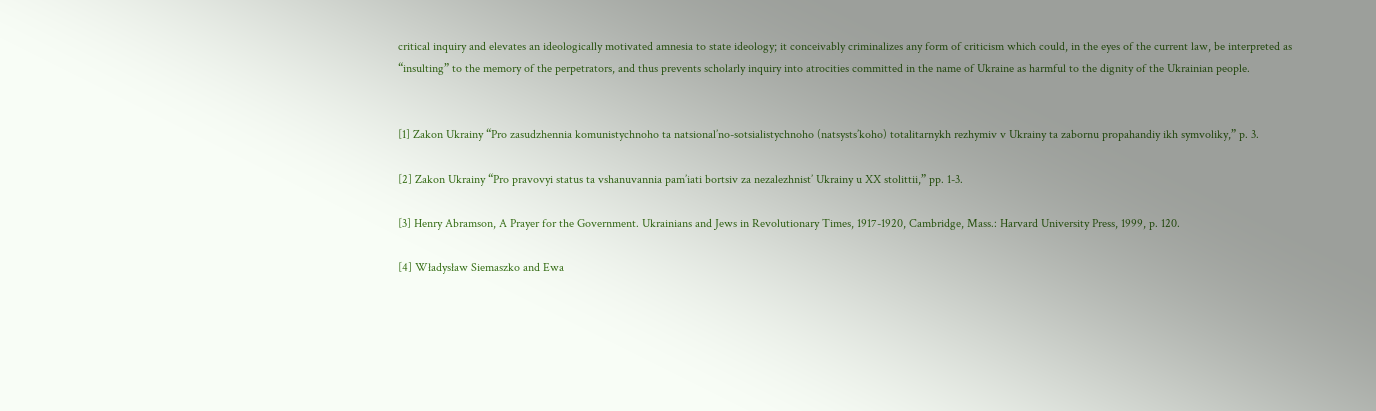critical inquiry and elevates an ideologically motivated amnesia to state ideology; it conceivably criminalizes any form of criticism which could, in the eyes of the current law, be interpreted as “insulting” to the memory of the perpetrators, and thus prevents scholarly inquiry into atrocities committed in the name of Ukraine as harmful to the dignity of the Ukrainian people.


[1] Zakon Ukrainy “Pro zasudzhennia komunistychnoho ta natsional’no-sotsialistychnoho (natsysts’koho) totalitarnykh rezhymiv v Ukrainy ta zabornu propahandiy ikh symvoliky,” p. 3.

[2] Zakon Ukrainy “Pro pravovyi status ta vshanuvannia pam’iati bortsiv za nezalezhnist’ Ukrainy u XX stolittii,” pp. 1-3.

[3] Henry Abramson, A Prayer for the Government. Ukrainians and Jews in Revolutionary Times, 1917-1920, Cambridge, Mass.: Harvard University Press, 1999, p. 120.

[4] Władysław Siemaszko and Ewa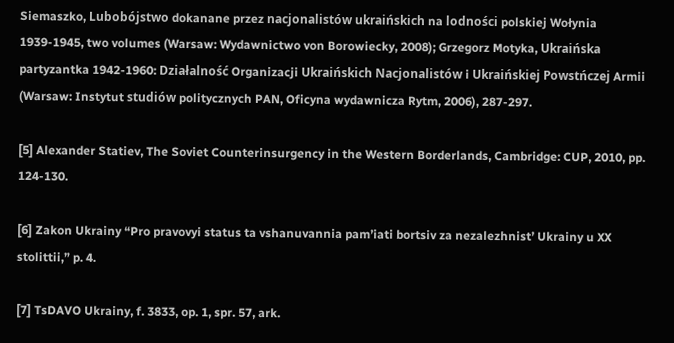Siemaszko, Lubobójstwo dokanane przez nacjonalistów ukraińskich na lodności polskiej Wołynia 1939-1945, two volumes (Warsaw: Wydawnictwo von Borowiecky, 2008); Grzegorz Motyka, Ukraińska partyzantka 1942-1960: Działalność Organizacji Ukraińskich Nacjonalistów i Ukraińskiej Powstńczej Armii (Warsaw: Instytut studiów politycznych PAN, Oficyna wydawnicza Rytm, 2006), 287-297.

[5] Alexander Statiev, The Soviet Counterinsurgency in the Western Borderlands, Cambridge: CUP, 2010, pp. 124-130.

[6] Zakon Ukrainy “Pro pravovyi status ta vshanuvannia pam’iati bortsiv za nezalezhnist’ Ukrainy u XX stolittii,” p. 4.

[7] TsDAVO Ukrainy, f. 3833, op. 1, spr. 57, ark.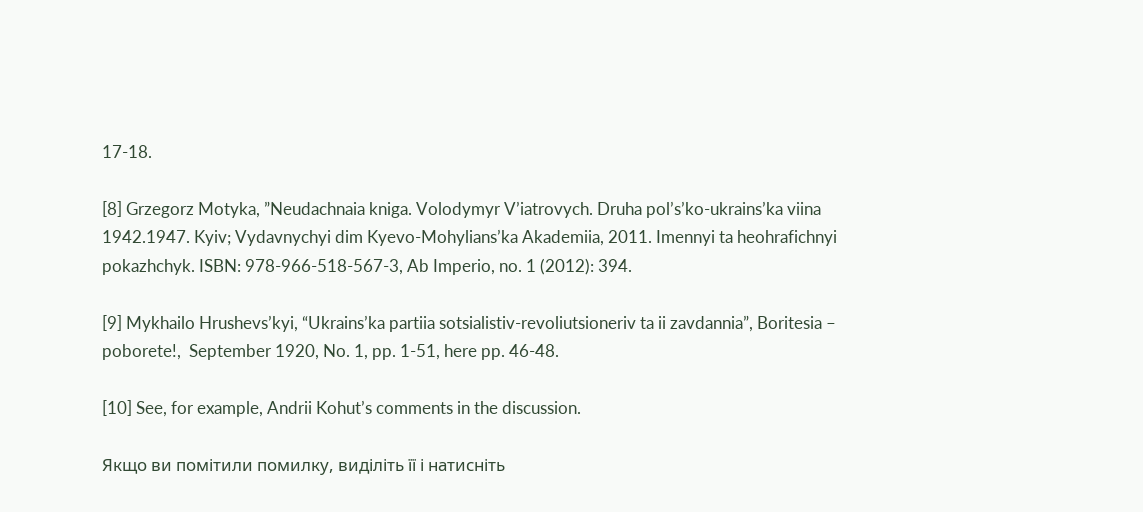17-18.

[8] Grzegorz Motyka, ”Neudachnaia kniga. Volodymyr V’iatrovych. Druha pol’s’ko-ukrains’ka viina 1942.1947. Kyiv; Vydavnychyi dim Kyevo-Mohylians’ka Akademiia, 2011. Imennyi ta heohrafichnyi pokazhchyk. ISBN: 978-966-518-567-3, Ab Imperio, no. 1 (2012): 394.

[9] Mykhailo Hrushevs’kyi, “Ukrains’ka partiia sotsialistiv-revoliutsioneriv ta ii zavdannia”, Boritesia – poborete!,  September 1920, No. 1, pp. 1-51, here pp. 46-48.

[10] See, for example, Andrii Kohut’s comments in the discussion.

Якщо ви помітили помилку, виділіть її і натисніть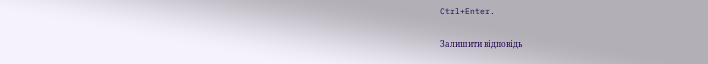Ctrl+Enter.

Залишити відповідь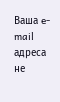Ваша e-mail адреса не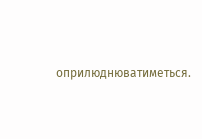оприлюднюватиметься.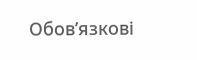Обов’язкові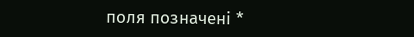поля позначені *